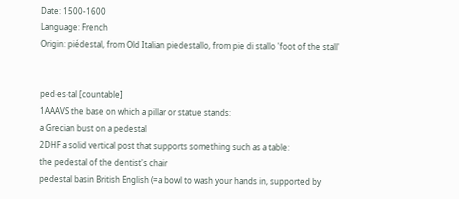Date: 1500-1600
Language: French
Origin: piédestal, from Old Italian piedestallo, from pie di stallo 'foot of the stall'


ped‧es‧tal [countable]
1AAAVS the base on which a pillar or statue stands:
a Grecian bust on a pedestal
2DHF a solid vertical post that supports something such as a table:
the pedestal of the dentist's chair
pedestal basin British English (=a bowl to wash your hands in, supported by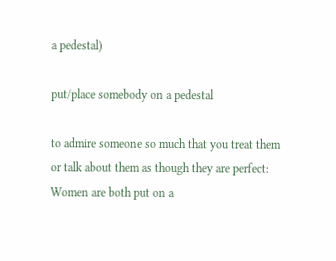a pedestal)

put/place somebody on a pedestal

to admire someone so much that you treat them or talk about them as though they are perfect:
Women are both put on a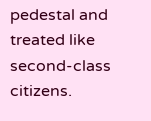pedestal and treated like second-class citizens.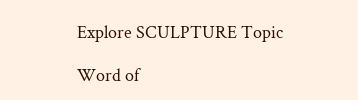Explore SCULPTURE Topic

Word of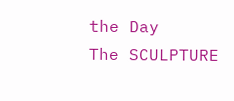the Day
The SCULPTURE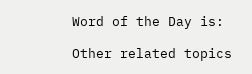Word of the Day is:

Other related topics